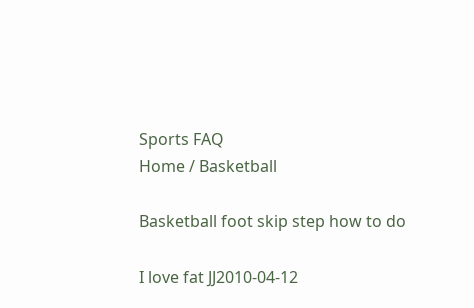Sports FAQ
Home / Basketball

Basketball foot skip step how to do

I love fat JJ2010-04-12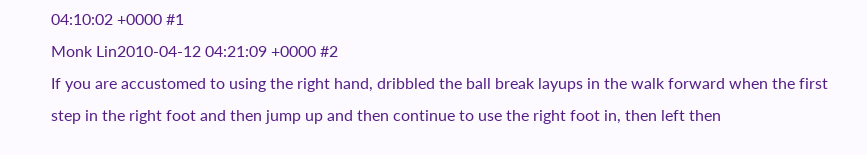04:10:02 +0000 #1
Monk Lin2010-04-12 04:21:09 +0000 #2
If you are accustomed to using the right hand, dribbled the ball break layups in the walk forward when the first step in the right foot and then jump up and then continue to use the right foot in, then left then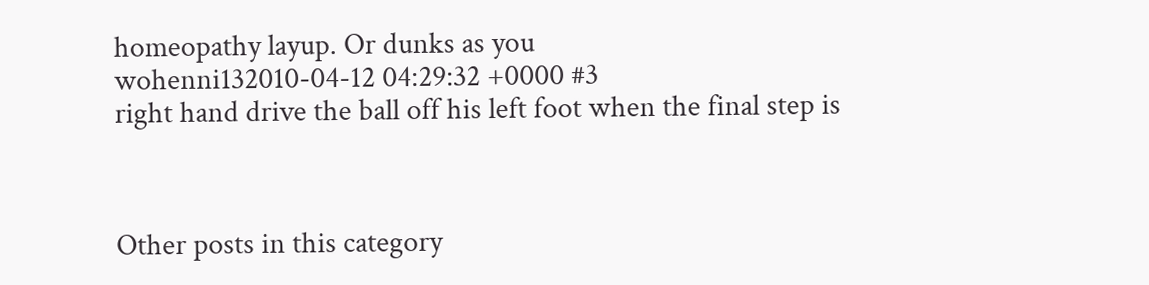homeopathy layup. Or dunks as you
wohenni132010-04-12 04:29:32 +0000 #3
right hand drive the ball off his left foot when the final step is



Other posts in this category